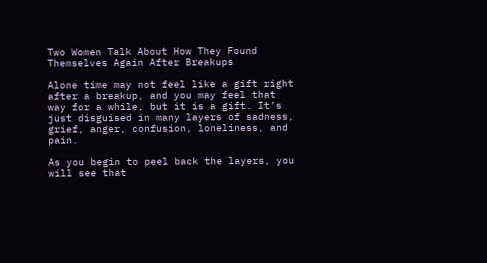Two Women Talk About How They Found Themselves Again After Breakups

Alone time may not feel like a gift right after a breakup, and you may feel that way for a while, but it is a gift. It’s just disguised in many layers of sadness, grief, anger, confusion, loneliness, and pain.

As you begin to peel back the layers, you will see that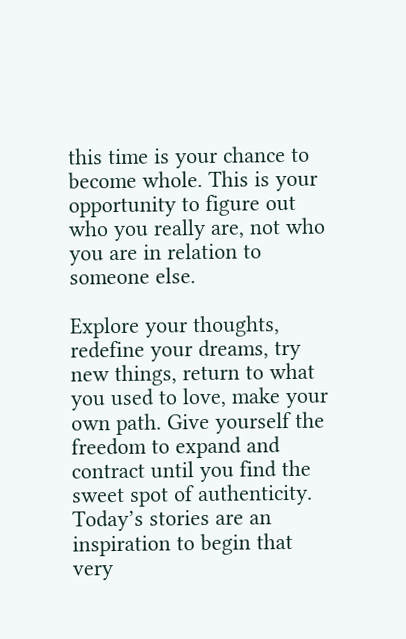this time is your chance to become whole. This is your opportunity to figure out who you really are, not who you are in relation to someone else.

Explore your thoughts, redefine your dreams, try new things, return to what you used to love, make your own path. Give yourself the freedom to expand and contract until you find the sweet spot of authenticity. Today’s stories are an inspiration to begin that very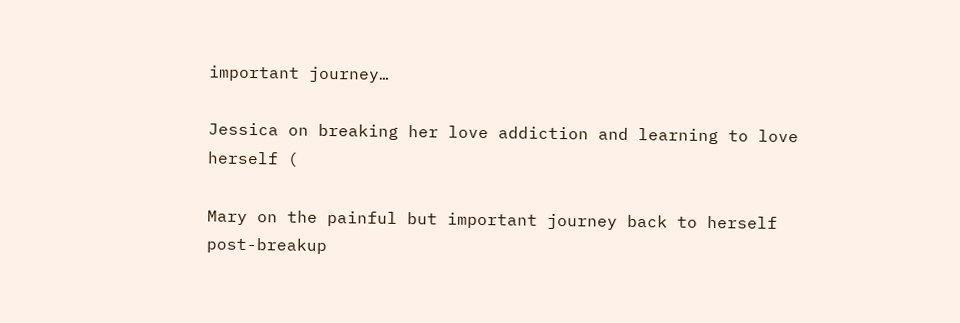important journey…

Jessica on breaking her love addiction and learning to love herself (

Mary on the painful but important journey back to herself post-breakup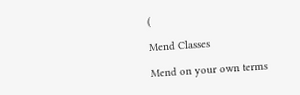(

Mend Classes

Mend on your own terms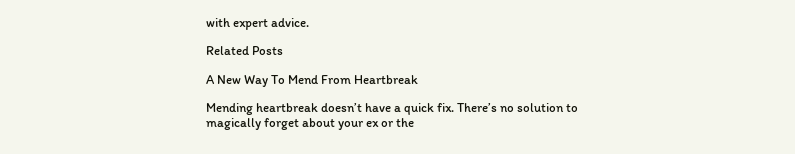with expert advice.

Related Posts

A New Way To Mend From Heartbreak

Mending heartbreak doesn’t have a quick fix. There’s no solution to magically forget about your ex or the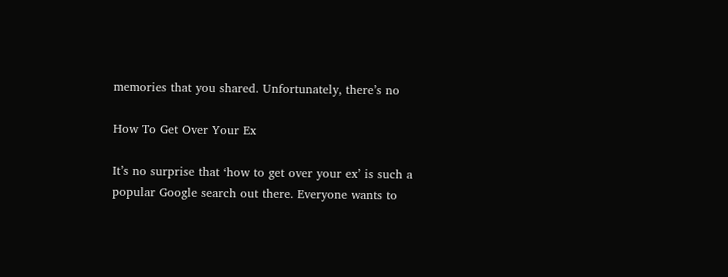memories that you shared. Unfortunately, there’s no

How To Get Over Your Ex

It’s no surprise that ‘how to get over your ex’ is such a popular Google search out there. Everyone wants to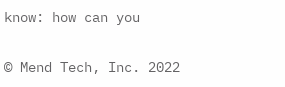know: how can you

© Mend Tech, Inc. 2022